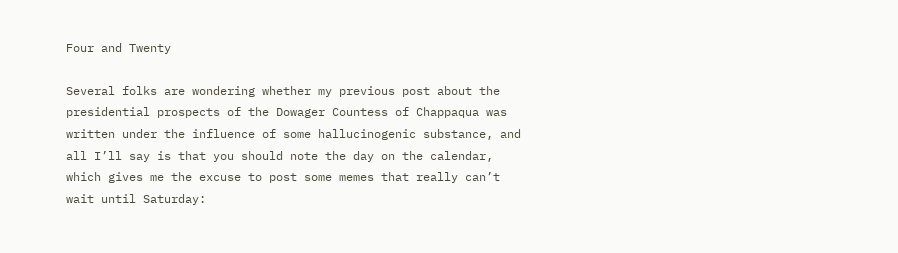Four and Twenty

Several folks are wondering whether my previous post about the presidential prospects of the Dowager Countess of Chappaqua was written under the influence of some hallucinogenic substance, and all I’ll say is that you should note the day on the calendar, which gives me the excuse to post some memes that really can’t wait until Saturday: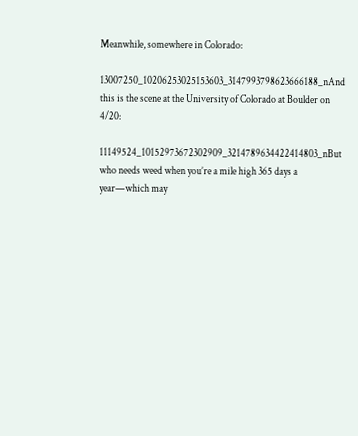Meanwhile, somewhere in Colorado:

13007250_10206253025153603_3147993798623666188_nAnd this is the scene at the University of Colorado at Boulder on 4/20:

11149524_10152973672302909_3214789634422414803_nBut who needs weed when you’re a mile high 365 days a year—which may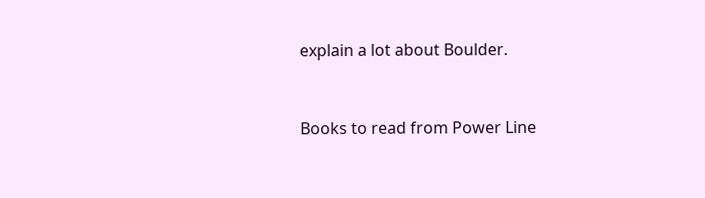explain a lot about Boulder.


Books to read from Power Line